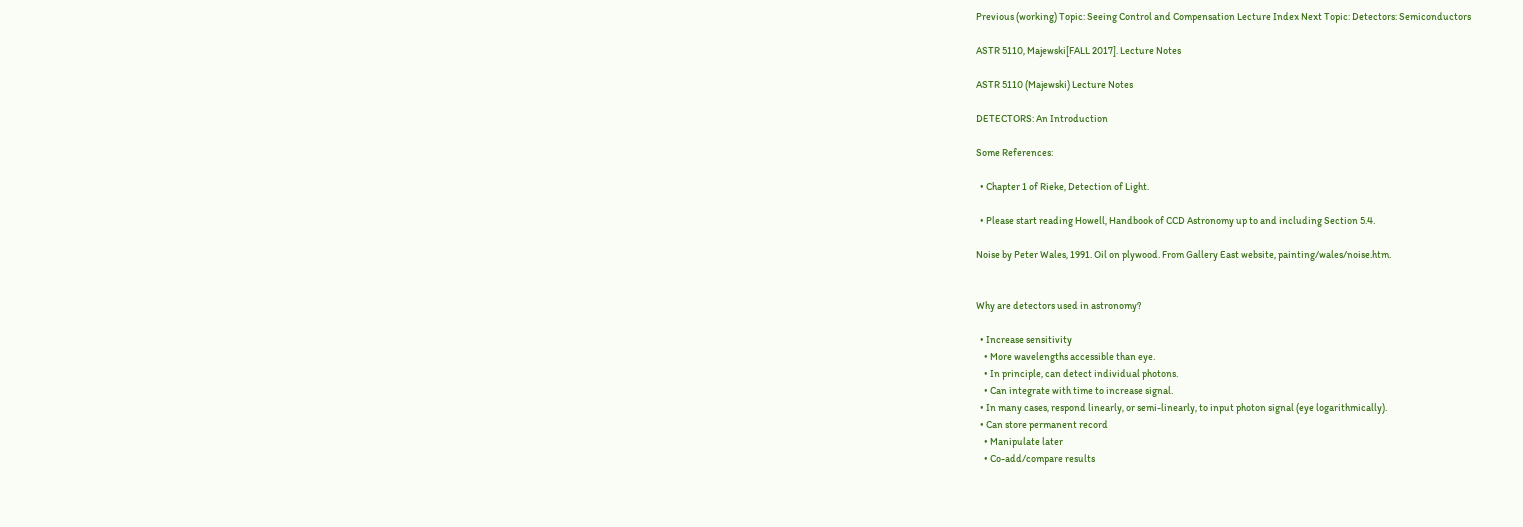Previous (working) Topic: Seeing Control and Compensation Lecture Index Next Topic: Detectors: Semiconductors

ASTR 5110, Majewski[FALL 2017]. Lecture Notes

ASTR 5110 (Majewski) Lecture Notes

DETECTORS: An Introduction

Some References:

  • Chapter 1 of Rieke, Detection of Light.

  • Please start reading Howell, Handbook of CCD Astronomy up to and including Section 5.4.

Noise by Peter Wales, 1991. Oil on plywood. From Gallery East website, painting/wales/noise.htm.


Why are detectors used in astronomy?

  • Increase sensitivity
    • More wavelengths accessible than eye.
    • In principle, can detect individual photons.
    • Can integrate with time to increase signal.
  • In many cases, respond linearly, or semi-linearly, to input photon signal (eye logarithmically).
  • Can store permanent record
    • Manipulate later
    • Co-add/compare results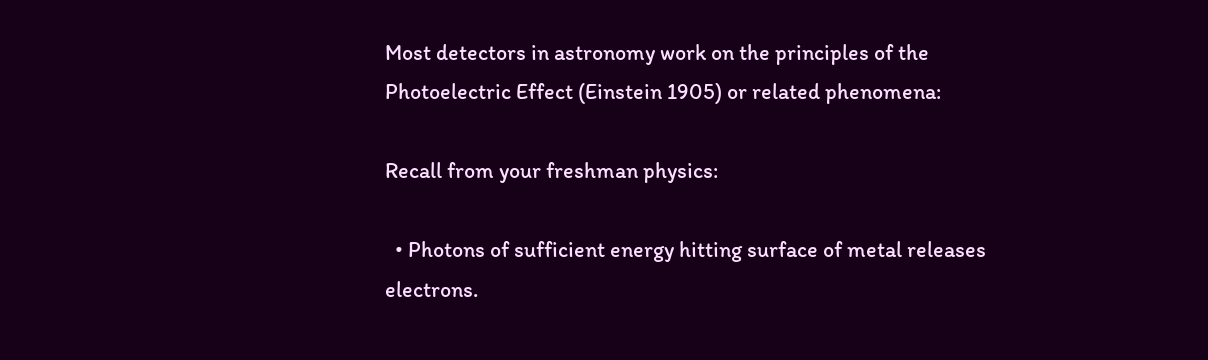Most detectors in astronomy work on the principles of the Photoelectric Effect (Einstein 1905) or related phenomena:

Recall from your freshman physics:

  • Photons of sufficient energy hitting surface of metal releases electrons.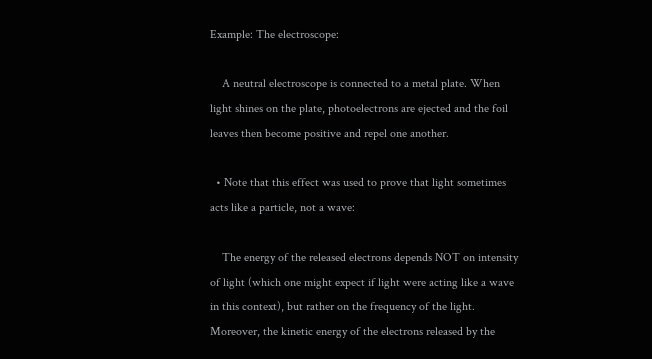Example: The electroscope:

    A neutral electroscope is connected to a metal plate. When light shines on the plate, photoelectrons are ejected and the foil leaves then become positive and repel one another.

  • Note that this effect was used to prove that light sometimes acts like a particle, not a wave:

    The energy of the released electrons depends NOT on intensity of light (which one might expect if light were acting like a wave in this context), but rather on the frequency of the light. Moreover, the kinetic energy of the electrons released by the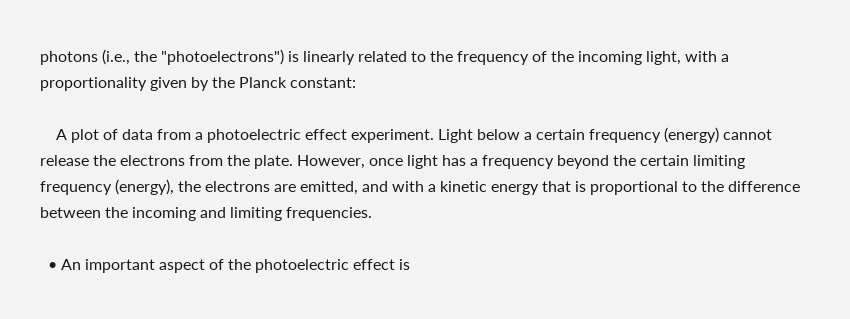photons (i.e., the "photoelectrons") is linearly related to the frequency of the incoming light, with a proportionality given by the Planck constant:

    A plot of data from a photoelectric effect experiment. Light below a certain frequency (energy) cannot release the electrons from the plate. However, once light has a frequency beyond the certain limiting frequency (energy), the electrons are emitted, and with a kinetic energy that is proportional to the difference between the incoming and limiting frequencies.

  • An important aspect of the photoelectric effect is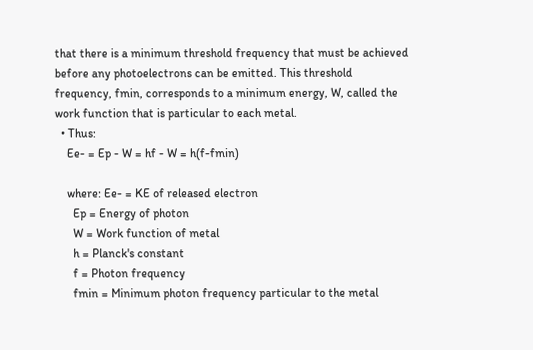that there is a minimum threshold frequency that must be achieved before any photoelectrons can be emitted. This threshold frequency, fmin, corresponds to a minimum energy, W, called the work function that is particular to each metal.
  • Thus:
    Ee- = Ep - W = hf - W = h(f-fmin)

    where: Ee- = KE of released electron
      Ep = Energy of photon
      W = Work function of metal
      h = Planck's constant
      f = Photon frequency
      fmin = Minimum photon frequency particular to the metal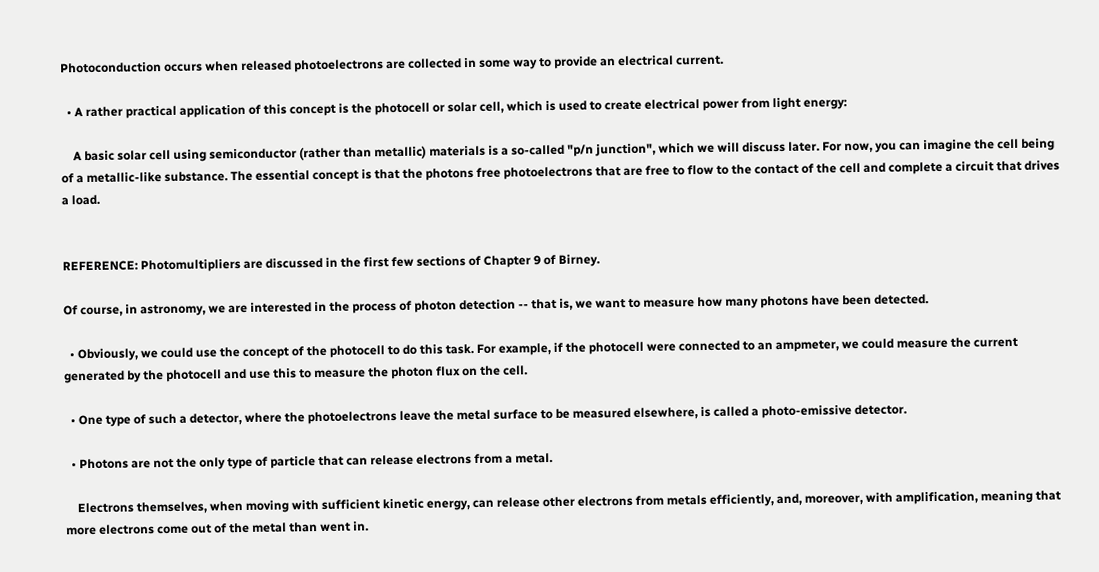Photoconduction occurs when released photoelectrons are collected in some way to provide an electrical current.

  • A rather practical application of this concept is the photocell or solar cell, which is used to create electrical power from light energy:

    A basic solar cell using semiconductor (rather than metallic) materials is a so-called "p/n junction", which we will discuss later. For now, you can imagine the cell being of a metallic-like substance. The essential concept is that the photons free photoelectrons that are free to flow to the contact of the cell and complete a circuit that drives a load.


REFERENCE: Photomultipliers are discussed in the first few sections of Chapter 9 of Birney.

Of course, in astronomy, we are interested in the process of photon detection -- that is, we want to measure how many photons have been detected.

  • Obviously, we could use the concept of the photocell to do this task. For example, if the photocell were connected to an ampmeter, we could measure the current generated by the photocell and use this to measure the photon flux on the cell.

  • One type of such a detector, where the photoelectrons leave the metal surface to be measured elsewhere, is called a photo-emissive detector.

  • Photons are not the only type of particle that can release electrons from a metal.

    Electrons themselves, when moving with sufficient kinetic energy, can release other electrons from metals efficiently, and, moreover, with amplification, meaning that more electrons come out of the metal than went in.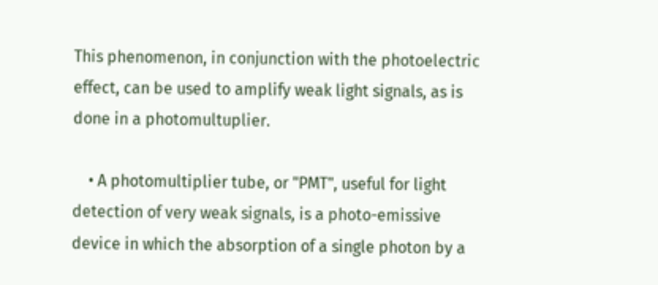This phenomenon, in conjunction with the photoelectric effect, can be used to amplify weak light signals, as is done in a photomultuplier.

    • A photomultiplier tube, or "PMT", useful for light detection of very weak signals, is a photo-emissive device in which the absorption of a single photon by a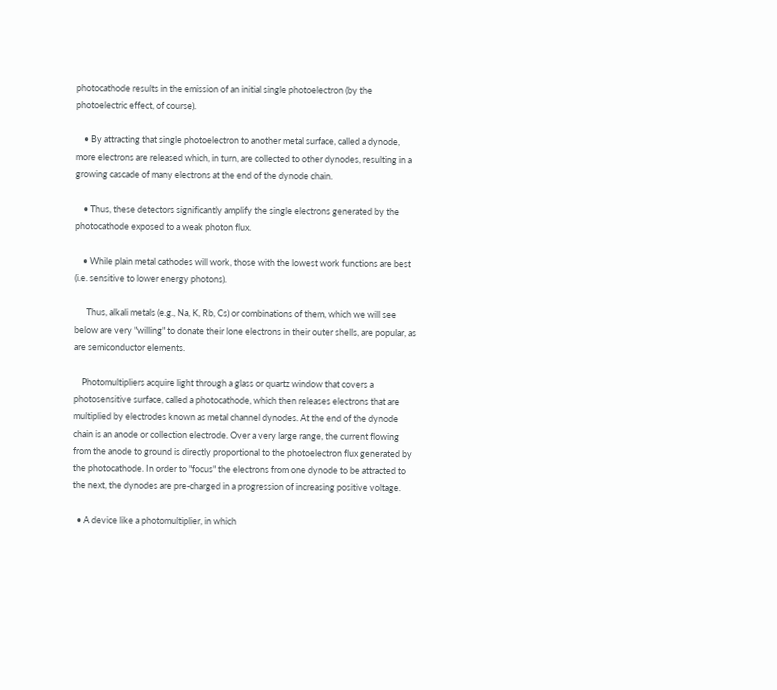photocathode results in the emission of an initial single photoelectron (by the photoelectric effect, of course).

    • By attracting that single photoelectron to another metal surface, called a dynode, more electrons are released which, in turn, are collected to other dynodes, resulting in a growing cascade of many electrons at the end of the dynode chain.

    • Thus, these detectors significantly amplify the single electrons generated by the photocathode exposed to a weak photon flux.

    • While plain metal cathodes will work, those with the lowest work functions are best (i.e. sensitive to lower energy photons).

      Thus, alkali metals (e.g., Na, K, Rb, Cs) or combinations of them, which we will see below are very "willing" to donate their lone electrons in their outer shells, are popular, as are semiconductor elements.

    Photomultipliers acquire light through a glass or quartz window that covers a photosensitive surface, called a photocathode, which then releases electrons that are multiplied by electrodes known as metal channel dynodes. At the end of the dynode chain is an anode or collection electrode. Over a very large range, the current flowing from the anode to ground is directly proportional to the photoelectron flux generated by the photocathode. In order to "focus" the electrons from one dynode to be attracted to the next, the dynodes are pre-charged in a progression of increasing positive voltage.

  • A device like a photomultiplier, in which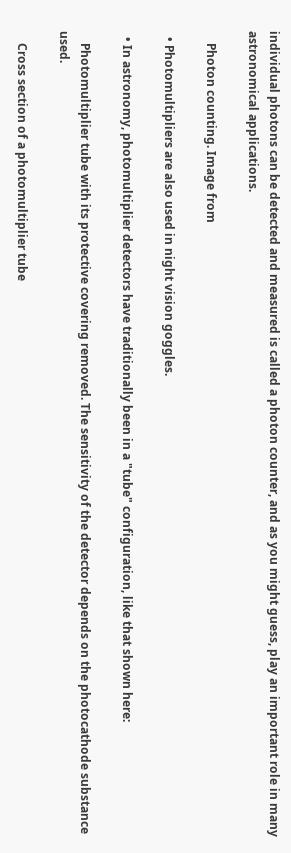individual photons can be detected and measured is called a photon counter, and as you might guess, play an important role in many astronomical applications.

    Photon counting. Image from

  • Photomultipliers are also used in night vision goggles.

  • In astronomy, photomultiplier detectors have traditionally been in a "tube" configuration, like that shown here:

    Photomultiplier tube with its protective covering removed. The sensitivity of the detector depends on the photocathode substance used.

    Cross section of a photomultiplier tube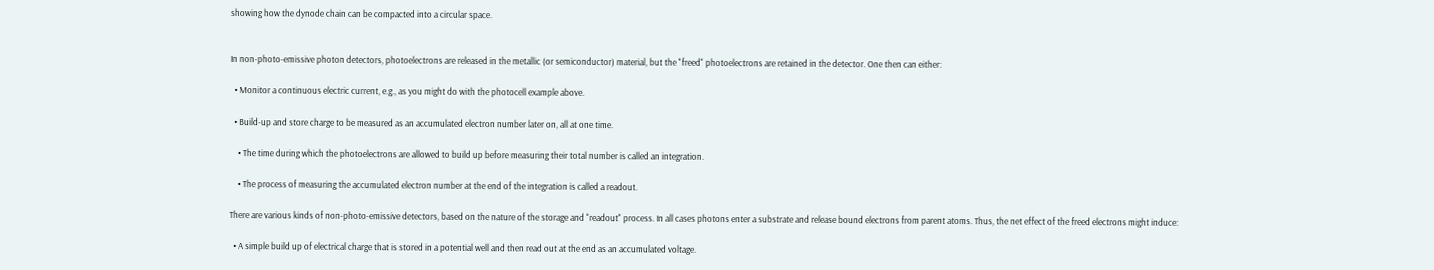showing how the dynode chain can be compacted into a circular space.


In non-photo-emissive photon detectors, photoelectrons are released in the metallic (or semiconductor) material, but the "freed" photoelectrons are retained in the detector. One then can either:

  • Monitor a continuous electric current, e.g., as you might do with the photocell example above.

  • Build-up and store charge to be measured as an accumulated electron number later on, all at one time.

    • The time during which the photoelectrons are allowed to build up before measuring their total number is called an integration.

    • The process of measuring the accumulated electron number at the end of the integration is called a readout.

There are various kinds of non-photo-emissive detectors, based on the nature of the storage and "readout" process. In all cases photons enter a substrate and release bound electrons from parent atoms. Thus, the net effect of the freed electrons might induce:

  • A simple build up of electrical charge that is stored in a potential well and then read out at the end as an accumulated voltage.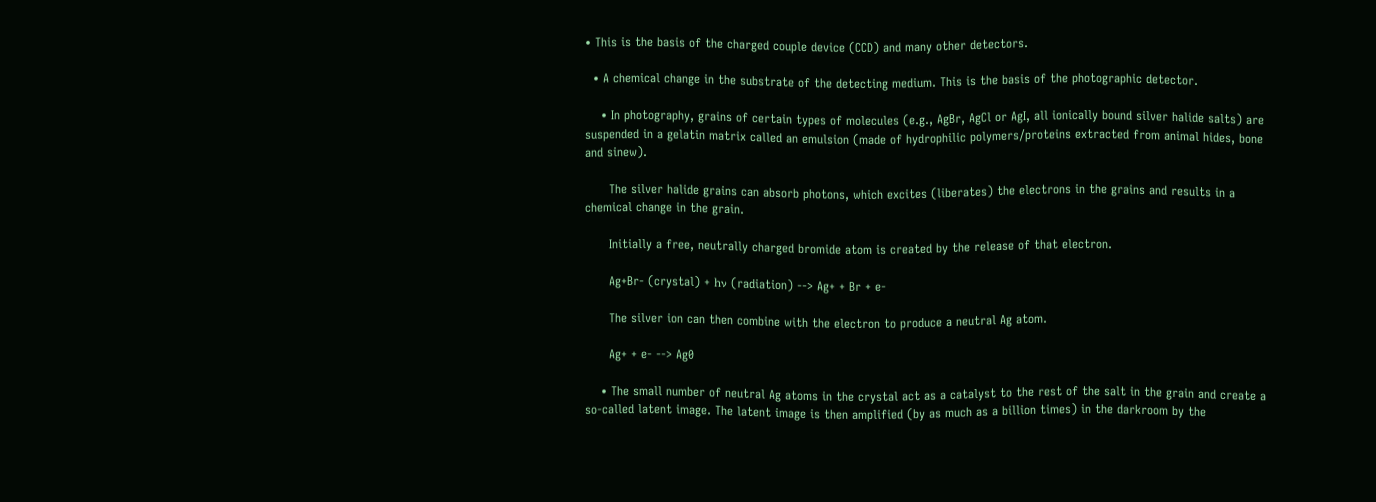• This is the basis of the charged couple device (CCD) and many other detectors.

  • A chemical change in the substrate of the detecting medium. This is the basis of the photographic detector.

    • In photography, grains of certain types of molecules (e.g., AgBr, AgCl or AgI, all ionically bound silver halide salts) are suspended in a gelatin matrix called an emulsion (made of hydrophilic polymers/proteins extracted from animal hides, bone and sinew).

      The silver halide grains can absorb photons, which excites (liberates) the electrons in the grains and results in a chemical change in the grain.

      Initially a free, neutrally charged bromide atom is created by the release of that electron.

      Ag+Br- (crystal) + hν (radiation) --> Ag+ + Br + e-

      The silver ion can then combine with the electron to produce a neutral Ag atom.

      Ag+ + e- --> Ag0

    • The small number of neutral Ag atoms in the crystal act as a catalyst to the rest of the salt in the grain and create a so-called latent image. The latent image is then amplified (by as much as a billion times) in the darkroom by the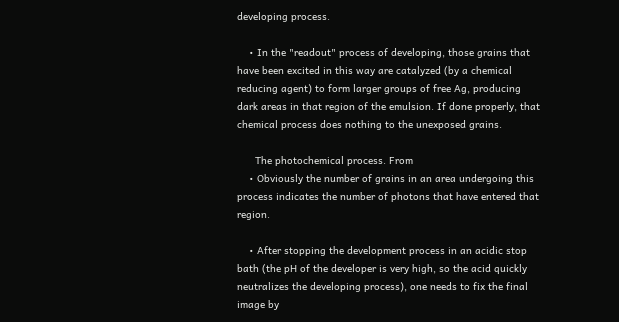developing process.

    • In the "readout" process of developing, those grains that have been excited in this way are catalyzed (by a chemical reducing agent) to form larger groups of free Ag, producing dark areas in that region of the emulsion. If done properly, that chemical process does nothing to the unexposed grains.

      The photochemical process. From
    • Obviously the number of grains in an area undergoing this process indicates the number of photons that have entered that region.

    • After stopping the development process in an acidic stop bath (the pH of the developer is very high, so the acid quickly neutralizes the developing process), one needs to fix the final image by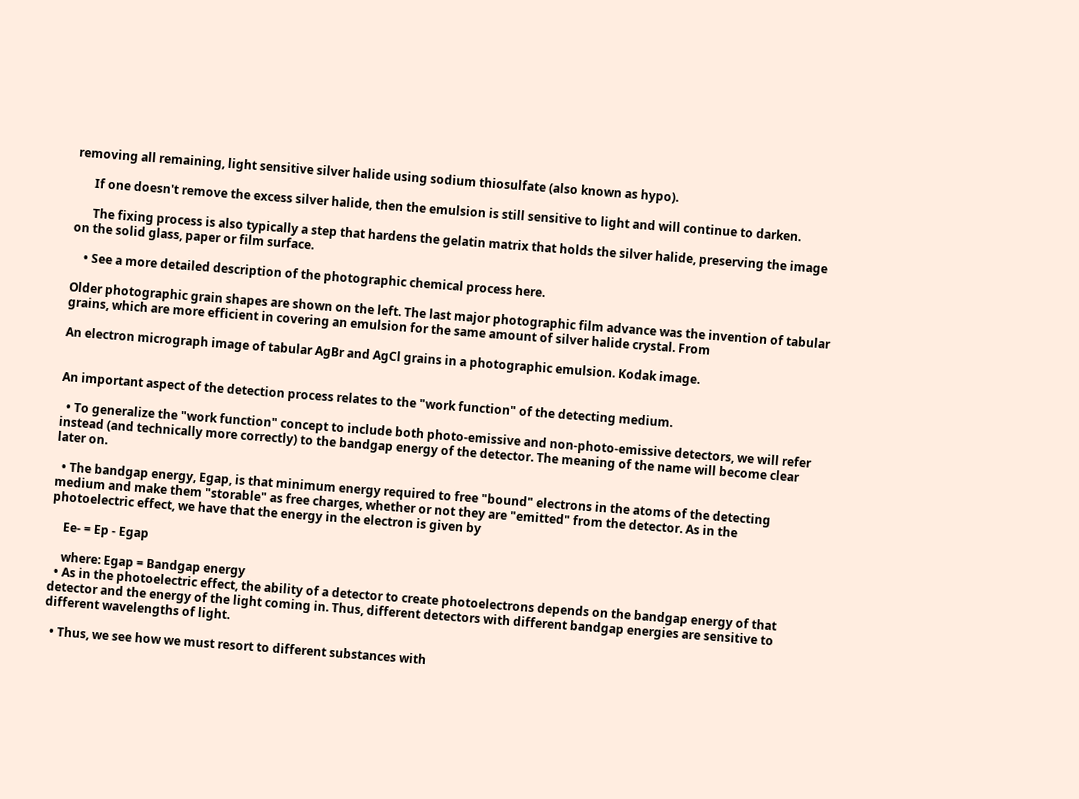removing all remaining, light sensitive silver halide using sodium thiosulfate (also known as hypo).

      If one doesn't remove the excess silver halide, then the emulsion is still sensitive to light and will continue to darken.

      The fixing process is also typically a step that hardens the gelatin matrix that holds the silver halide, preserving the image on the solid glass, paper or film surface.

    • See a more detailed description of the photographic chemical process here.

Older photographic grain shapes are shown on the left. The last major photographic film advance was the invention of tabular grains, which are more efficient in covering an emulsion for the same amount of silver halide crystal. From

An electron micrograph image of tabular AgBr and AgCl grains in a photographic emulsion. Kodak image.


An important aspect of the detection process relates to the "work function" of the detecting medium.

  • To generalize the "work function" concept to include both photo-emissive and non-photo-emissive detectors, we will refer instead (and technically more correctly) to the bandgap energy of the detector. The meaning of the name will become clear later on.

  • The bandgap energy, Egap, is that minimum energy required to free "bound" electrons in the atoms of the detecting medium and make them "storable" as free charges, whether or not they are "emitted" from the detector. As in the photoelectric effect, we have that the energy in the electron is given by

    Ee- = Ep - Egap

    where: Egap = Bandgap energy
  • As in the photoelectric effect, the ability of a detector to create photoelectrons depends on the bandgap energy of that detector and the energy of the light coming in. Thus, different detectors with different bandgap energies are sensitive to different wavelengths of light.

  • Thus, we see how we must resort to different substances with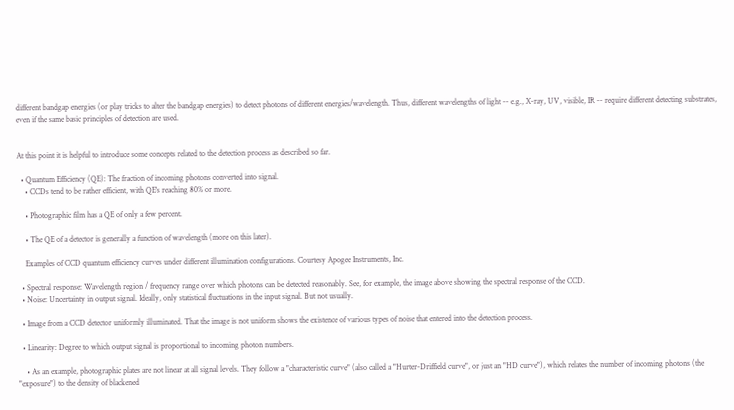different bandgap energies (or play tricks to alter the bandgap energies) to detect photons of different energies/wavelength. Thus, different wavelengths of light -- e.g., X-ray, UV, visible, IR -- require different detecting substrates, even if the same basic principles of detection are used.


At this point it is helpful to introduce some concepts related to the detection process as described so far.

  • Quantum Efficiency (QE): The fraction of incoming photons converted into signal.
    • CCDs tend to be rather efficient, with QE's reaching 80% or more.

    • Photographic film has a QE of only a few percent.

    • The QE of a detector is generally a function of wavelength (more on this later).

    Examples of CCD quantum efficiency curves under different illumination configurations. Courtesy Apogee Instruments, Inc.

  • Spectral response: Wavelength region / frequency range over which photons can be detected reasonably. See, for example, the image above showing the spectral response of the CCD.
  • Noise: Uncertainty in output signal. Ideally, only statistical fluctuations in the input signal. But not usually.

  • Image from a CCD detector uniformly illuminated. That the image is not uniform shows the existence of various types of noise that entered into the detection process.

  • Linearity: Degree to which output signal is proportional to incoming photon numbers.

    • As an example, photographic plates are not linear at all signal levels. They follow a "characteristic curve" (also called a "Hurter-Driffield curve", or just an "HD curve"), which relates the number of incoming photons (the "exposure") to the density of blackened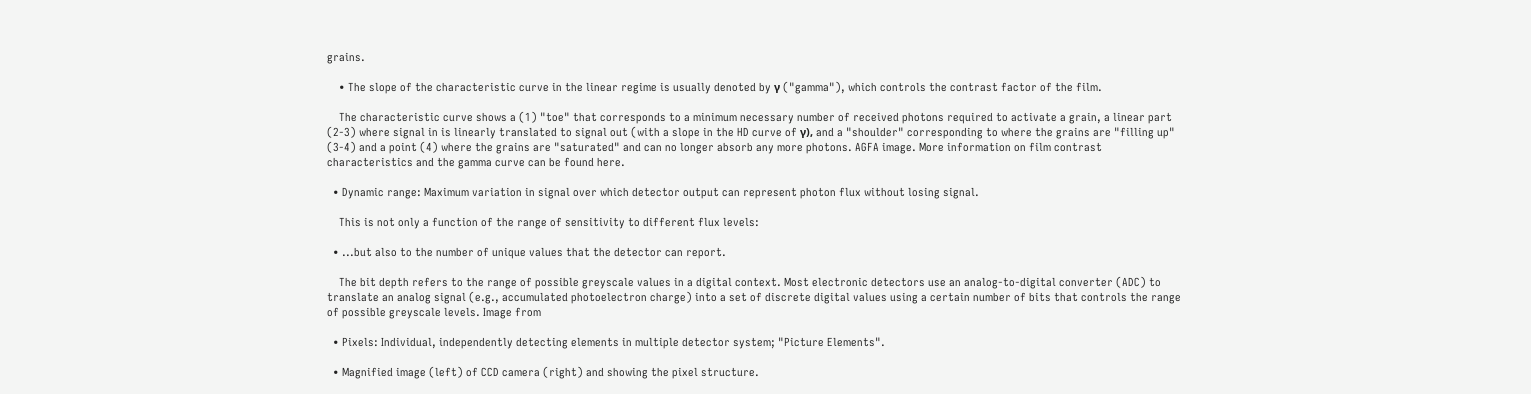grains.

    • The slope of the characteristic curve in the linear regime is usually denoted by γ ("gamma"), which controls the contrast factor of the film.

    The characteristic curve shows a (1) "toe" that corresponds to a minimum necessary number of received photons required to activate a grain, a linear part (2-3) where signal in is linearly translated to signal out (with a slope in the HD curve of γ), and a "shoulder" corresponding to where the grains are "filling up" (3-4) and a point (4) where the grains are "saturated" and can no longer absorb any more photons. AGFA image. More information on film contrast characteristics and the gamma curve can be found here.

  • Dynamic range: Maximum variation in signal over which detector output can represent photon flux without losing signal.

    This is not only a function of the range of sensitivity to different flux levels:

  • ...but also to the number of unique values that the detector can report.

    The bit depth refers to the range of possible greyscale values in a digital context. Most electronic detectors use an analog-to-digital converter (ADC) to translate an analog signal (e.g., accumulated photoelectron charge) into a set of discrete digital values using a certain number of bits that controls the range of possible greyscale levels. Image from

  • Pixels: Individual, independently detecting elements in multiple detector system; "Picture Elements".

  • Magnified image (left) of CCD camera (right) and showing the pixel structure.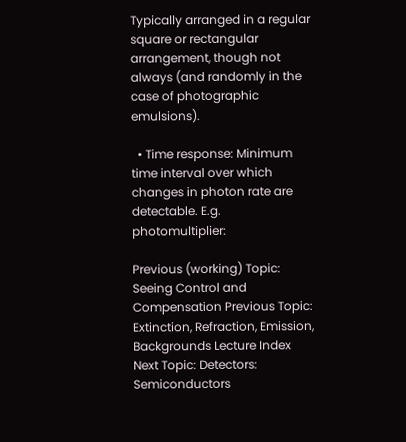Typically arranged in a regular square or rectangular arrangement, though not always (and randomly in the case of photographic emulsions).

  • Time response: Minimum time interval over which changes in photon rate are detectable. E.g. photomultiplier:

Previous (working) Topic: Seeing Control and Compensation Previous Topic: Extinction, Refraction, Emission, Backgrounds Lecture Index Next Topic: Detectors: Semiconductors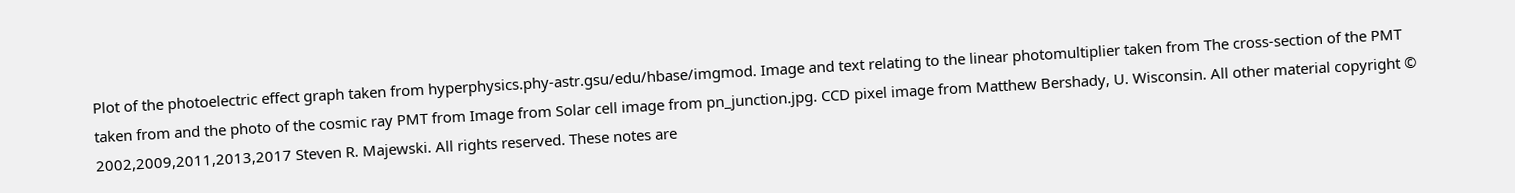Plot of the photoelectric effect graph taken from hyperphysics.phy-astr.gsu/edu/hbase/imgmod. Image and text relating to the linear photomultiplier taken from The cross-section of the PMT taken from and the photo of the cosmic ray PMT from Image from Solar cell image from pn_junction.jpg. CCD pixel image from Matthew Bershady, U. Wisconsin. All other material copyright © 2002,2009,2011,2013,2017 Steven R. Majewski. All rights reserved. These notes are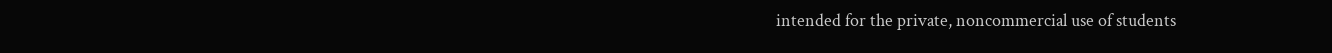intended for the private, noncommercial use of students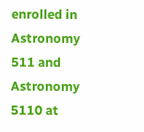enrolled in Astronomy 511 and Astronomy 5110 at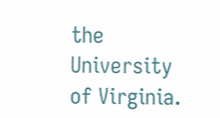the University of Virginia.